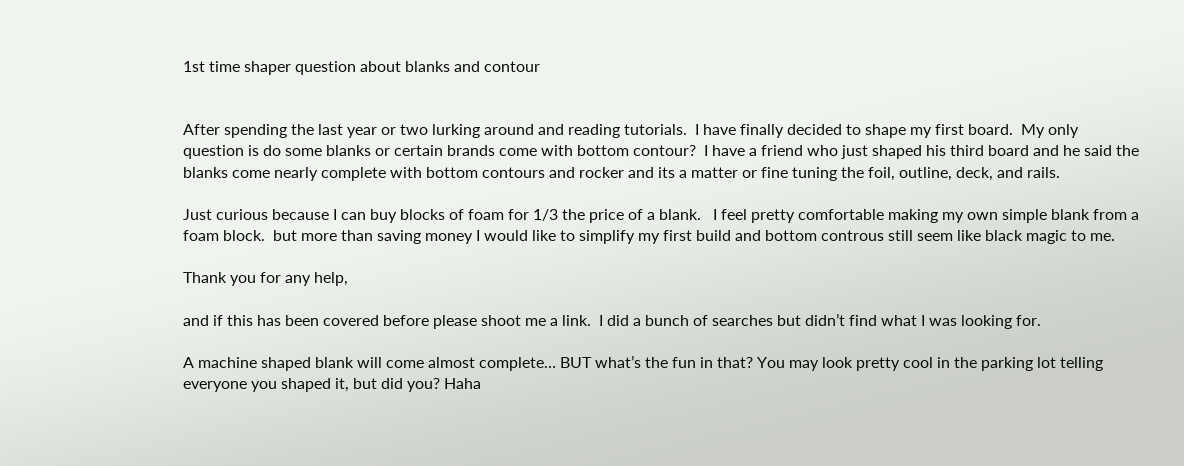1st time shaper question about blanks and contour


After spending the last year or two lurking around and reading tutorials.  I have finally decided to shape my first board.  My only question is do some blanks or certain brands come with bottom contour?  I have a friend who just shaped his third board and he said the blanks come nearly complete with bottom contours and rocker and its a matter or fine tuning the foil, outline, deck, and rails.

Just curious because I can buy blocks of foam for 1/3 the price of a blank.   I feel pretty comfortable making my own simple blank from a foam block.  but more than saving money I would like to simplify my first build and bottom controus still seem like black magic to me.

Thank you for any help,

and if this has been covered before please shoot me a link.  I did a bunch of searches but didn’t find what I was looking for.

A machine shaped blank will come almost complete… BUT what’s the fun in that? You may look pretty cool in the parking lot telling everyone you shaped it, but did you? Haha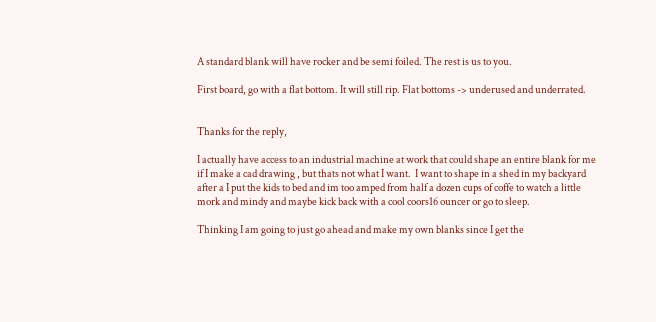A standard blank will have rocker and be semi foiled. The rest is us to you.

First board, go with a flat bottom. It will still rip. Flat bottoms -> underused and underrated.


Thanks for the reply,

I actually have access to an industrial machine at work that could shape an entire blank for me if I make a cad drawing , but thats not what I want.  I want to shape in a shed in my backyard after a I put the kids to bed and im too amped from half a dozen cups of coffe to watch a little mork and mindy and maybe kick back with a cool coors16 ouncer or go to sleep.

Thinking I am going to just go ahead and make my own blanks since I get the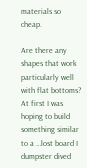materials so cheap.

Are there any shapes that work particularly well with flat bottoms?  At first I was hoping to build something similar to a …lost board I dumpster dived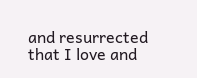and resurrected that I love and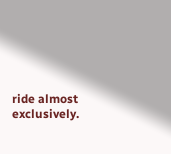ride almost exclusively.